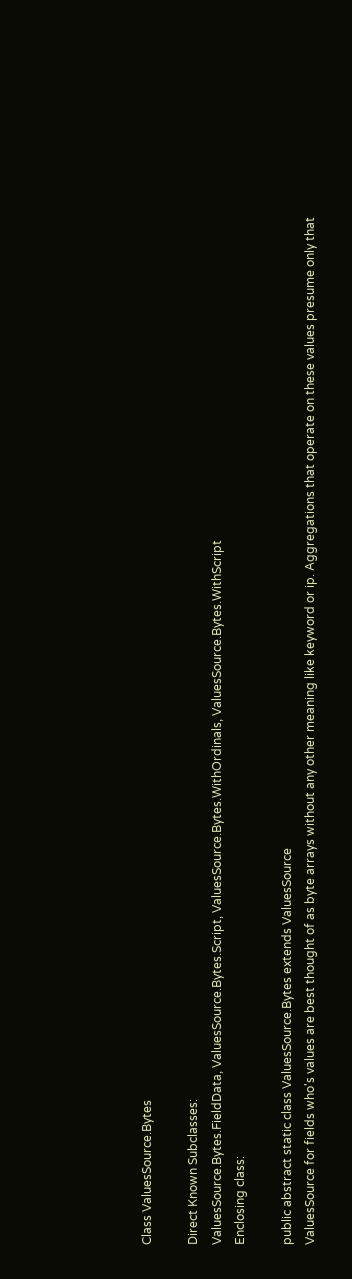Class ValuesSource.Bytes

Direct Known Subclasses:
ValuesSource.Bytes.FieldData, ValuesSource.Bytes.Script, ValuesSource.Bytes.WithOrdinals, ValuesSource.Bytes.WithScript
Enclosing class:

public abstract static class ValuesSource.Bytes extends ValuesSource
ValuesSource for fields who's values are best thought of as byte arrays without any other meaning like keyword or ip. Aggregations that operate on these values presume only that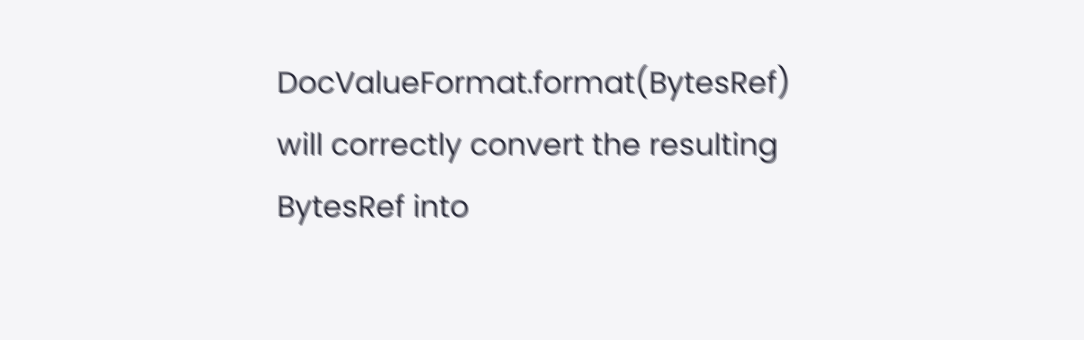DocValueFormat.format(BytesRef) will correctly convert the resulting BytesRef into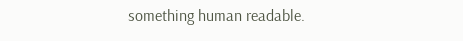something human readable.